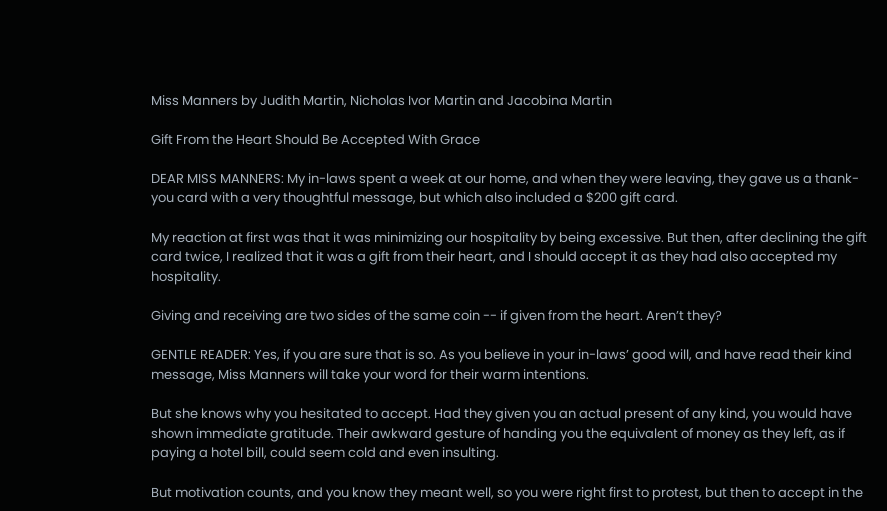Miss Manners by Judith Martin, Nicholas Ivor Martin and Jacobina Martin

Gift From the Heart Should Be Accepted With Grace

DEAR MISS MANNERS: My in-laws spent a week at our home, and when they were leaving, they gave us a thank-you card with a very thoughtful message, but which also included a $200 gift card.

My reaction at first was that it was minimizing our hospitality by being excessive. But then, after declining the gift card twice, I realized that it was a gift from their heart, and I should accept it as they had also accepted my hospitality.

Giving and receiving are two sides of the same coin -- if given from the heart. Aren’t they?

GENTLE READER: Yes, if you are sure that is so. As you believe in your in-laws’ good will, and have read their kind message, Miss Manners will take your word for their warm intentions.

But she knows why you hesitated to accept. Had they given you an actual present of any kind, you would have shown immediate gratitude. Their awkward gesture of handing you the equivalent of money as they left, as if paying a hotel bill, could seem cold and even insulting.

But motivation counts, and you know they meant well, so you were right first to protest, but then to accept in the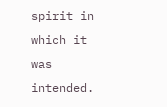spirit in which it was intended.